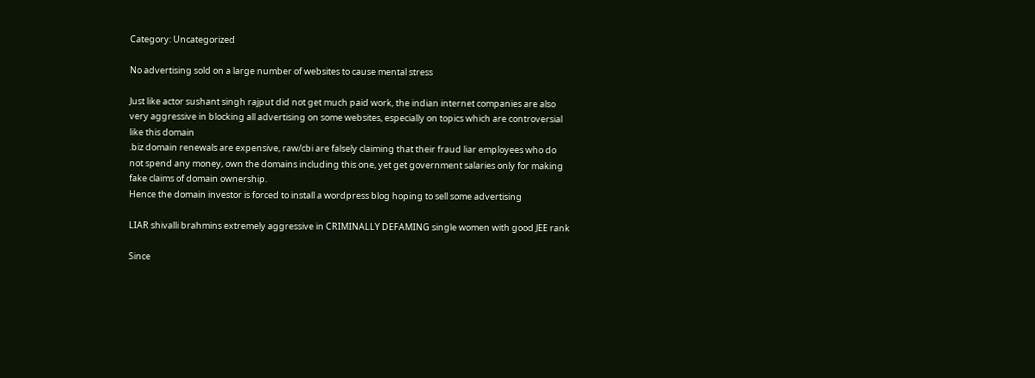Category: Uncategorized

No advertising sold on a large number of websites to cause mental stress

Just like actor sushant singh rajput did not get much paid work, the indian internet companies are also very aggressive in blocking all advertising on some websites, especially on topics which are controversial like this domain
.biz domain renewals are expensive, raw/cbi are falsely claiming that their fraud liar employees who do not spend any money, own the domains including this one, yet get government salaries only for making fake claims of domain ownership.
Hence the domain investor is forced to install a wordpress blog hoping to sell some advertising

LIAR shivalli brahmins extremely aggressive in CRIMINALLY DEFAMING single women with good JEE rank

Since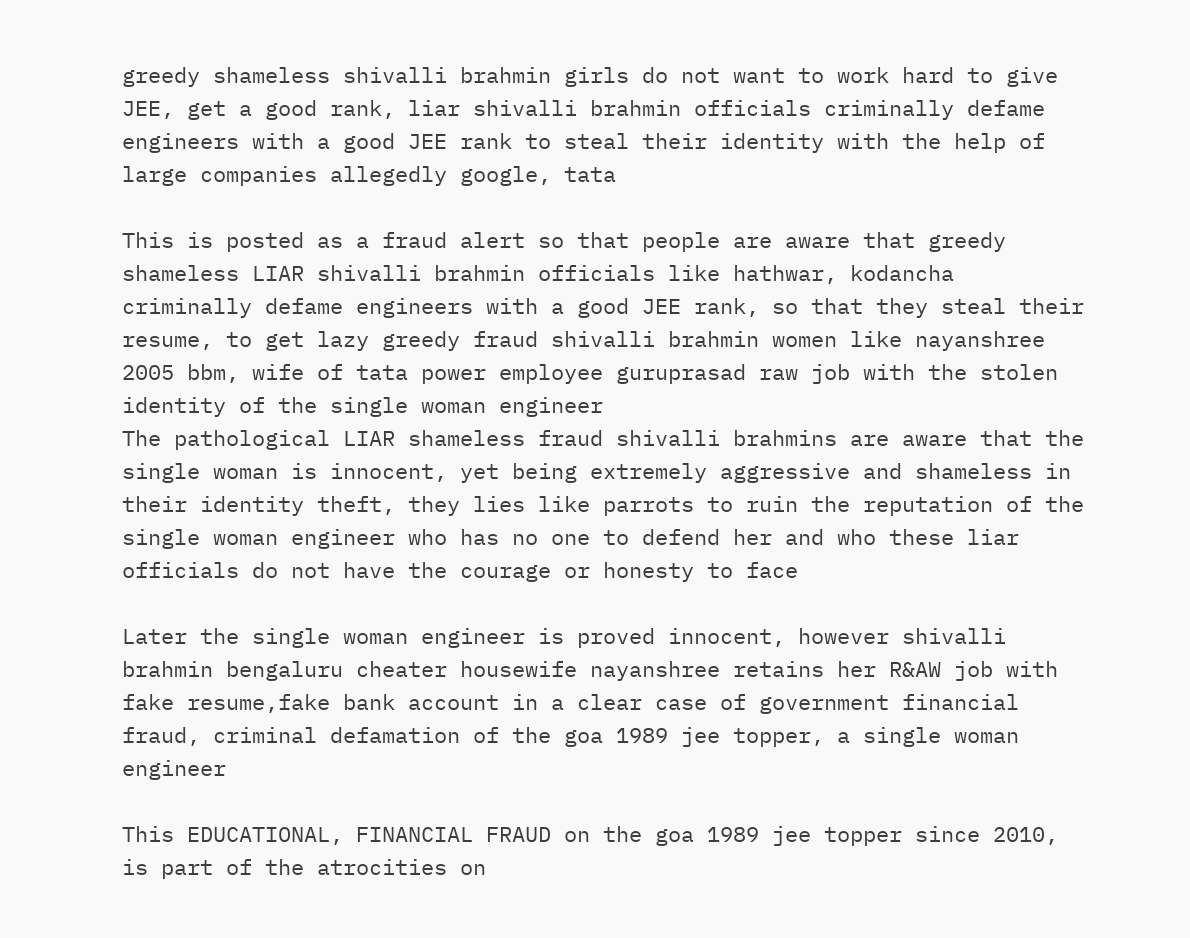greedy shameless shivalli brahmin girls do not want to work hard to give JEE, get a good rank, liar shivalli brahmin officials criminally defame engineers with a good JEE rank to steal their identity with the help of large companies allegedly google, tata

This is posted as a fraud alert so that people are aware that greedy shameless LIAR shivalli brahmin officials like hathwar, kodancha criminally defame engineers with a good JEE rank, so that they steal their resume, to get lazy greedy fraud shivalli brahmin women like nayanshree 2005 bbm, wife of tata power employee guruprasad raw job with the stolen identity of the single woman engineer
The pathological LIAR shameless fraud shivalli brahmins are aware that the single woman is innocent, yet being extremely aggressive and shameless in their identity theft, they lies like parrots to ruin the reputation of the single woman engineer who has no one to defend her and who these liar officials do not have the courage or honesty to face

Later the single woman engineer is proved innocent, however shivalli brahmin bengaluru cheater housewife nayanshree retains her R&AW job with fake resume,fake bank account in a clear case of government financial fraud, criminal defamation of the goa 1989 jee topper, a single woman engineer

This EDUCATIONAL, FINANCIAL FRAUD on the goa 1989 jee topper since 2010, is part of the atrocities on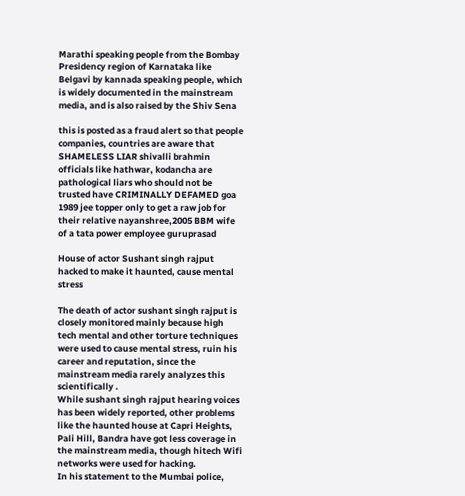Marathi speaking people from the Bombay Presidency region of Karnataka like Belgavi by kannada speaking people, which is widely documented in the mainstream media, and is also raised by the Shiv Sena

this is posted as a fraud alert so that people companies, countries are aware that SHAMELESS LIAR shivalli brahmin officials like hathwar, kodancha are pathological liars who should not be trusted have CRIMINALLY DEFAMED goa 1989 jee topper only to get a raw job for their relative nayanshree,2005 BBM wife of a tata power employee guruprasad

House of actor Sushant singh rajput hacked to make it haunted, cause mental stress

The death of actor sushant singh rajput is closely monitored mainly because high tech mental and other torture techniques were used to cause mental stress, ruin his career and reputation, since the mainstream media rarely analyzes this scientifically .
While sushant singh rajput hearing voices has been widely reported, other problems like the haunted house at Capri Heights, Pali Hill, Bandra have got less coverage in the mainstream media, though hitech Wifi networks were used for hacking.
In his statement to the Mumbai police,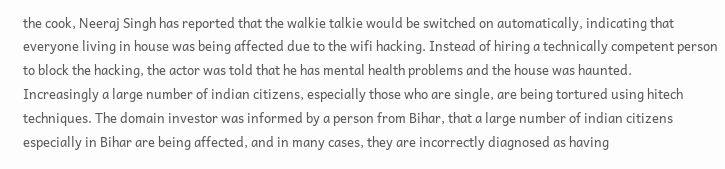the cook, Neeraj Singh has reported that the walkie talkie would be switched on automatically, indicating that everyone living in house was being affected due to the wifi hacking. Instead of hiring a technically competent person to block the hacking, the actor was told that he has mental health problems and the house was haunted.
Increasingly a large number of indian citizens, especially those who are single, are being tortured using hitech techniques. The domain investor was informed by a person from Bihar, that a large number of indian citizens especially in Bihar are being affected, and in many cases, they are incorrectly diagnosed as having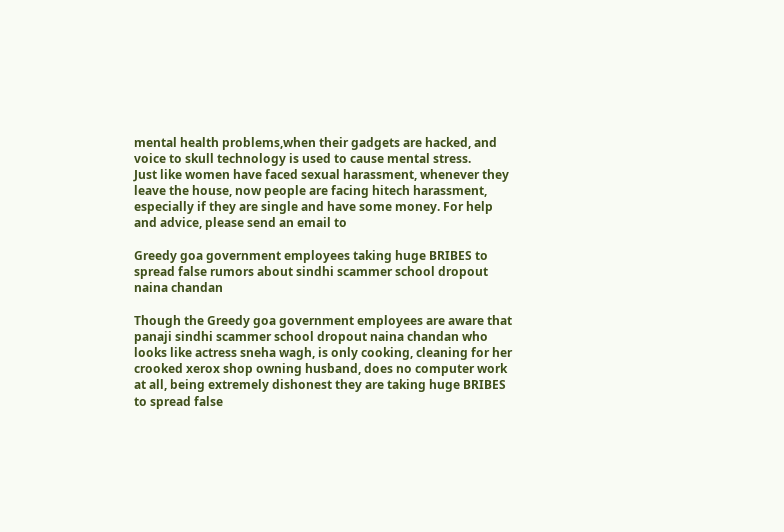mental health problems,when their gadgets are hacked, and voice to skull technology is used to cause mental stress.
Just like women have faced sexual harassment, whenever they leave the house, now people are facing hitech harassment, especially if they are single and have some money. For help and advice, please send an email to

Greedy goa government employees taking huge BRIBES to spread false rumors about sindhi scammer school dropout naina chandan

Though the Greedy goa government employees are aware that panaji sindhi scammer school dropout naina chandan who looks like actress sneha wagh, is only cooking, cleaning for her crooked xerox shop owning husband, does no computer work at all, being extremely dishonest they are taking huge BRIBES to spread false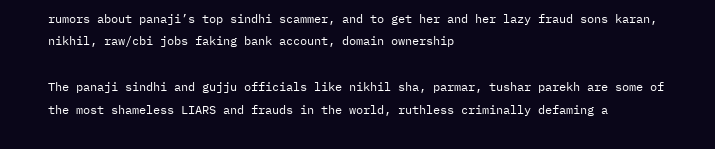rumors about panaji’s top sindhi scammer, and to get her and her lazy fraud sons karan, nikhil, raw/cbi jobs faking bank account, domain ownership

The panaji sindhi and gujju officials like nikhil sha, parmar, tushar parekh are some of the most shameless LIARS and frauds in the world, ruthless criminally defaming a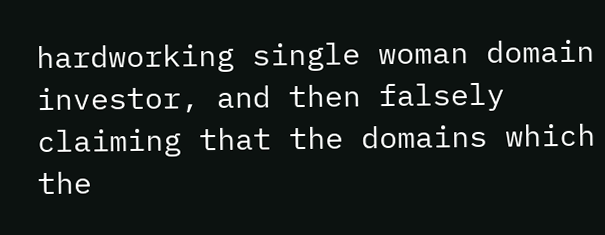hardworking single woman domain investor, and then falsely claiming that the domains which the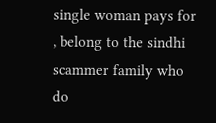single woman pays for , belong to the sindhi scammer family who do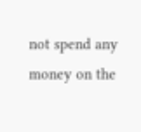not spend any money on the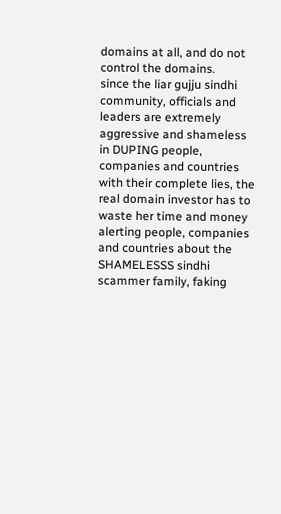domains at all, and do not control the domains.
since the liar gujju sindhi community, officials and leaders are extremely aggressive and shameless in DUPING people, companies and countries with their complete lies, the real domain investor has to waste her time and money alerting people, companies and countries about the SHAMELESSS sindhi scammer family, faking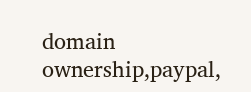domain ownership,paypal,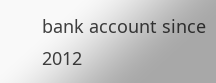bank account since 2012